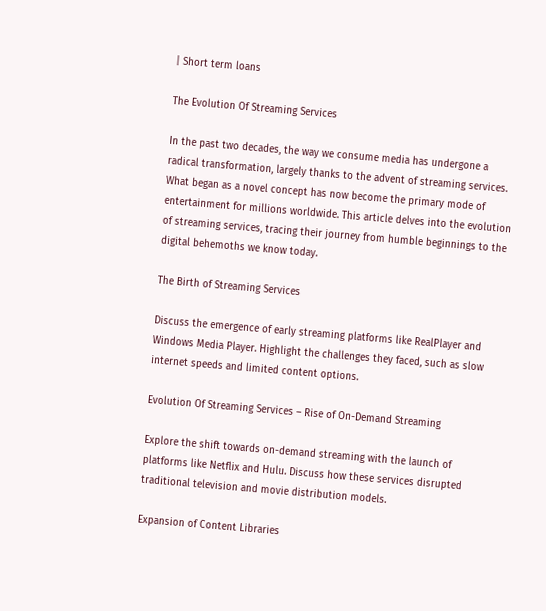| Short term loans

The Evolution Of Streaming Services

In the past two decades, the way we consume media has undergone a radical transformation, largely thanks to the advent of streaming services. What began as a novel concept has now become the primary mode of entertainment for millions worldwide. This article delves into the evolution of streaming services, tracing their journey from humble beginnings to the digital behemoths we know today.

The Birth of Streaming Services

Discuss the emergence of early streaming platforms like RealPlayer and Windows Media Player. Highlight the challenges they faced, such as slow internet speeds and limited content options.

Evolution Of Streaming Services – Rise of On-Demand Streaming

Explore the shift towards on-demand streaming with the launch of platforms like Netflix and Hulu. Discuss how these services disrupted traditional television and movie distribution models.

Expansion of Content Libraries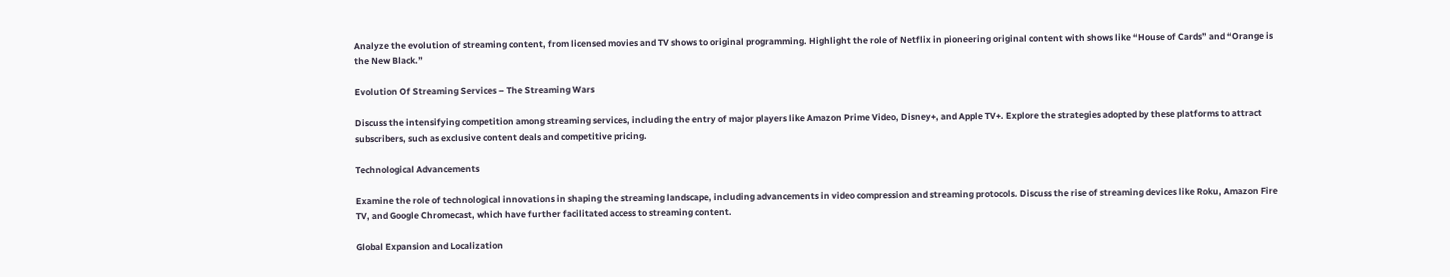Analyze the evolution of streaming content, from licensed movies and TV shows to original programming. Highlight the role of Netflix in pioneering original content with shows like “House of Cards” and “Orange is the New Black.”

Evolution Of Streaming Services – The Streaming Wars

Discuss the intensifying competition among streaming services, including the entry of major players like Amazon Prime Video, Disney+, and Apple TV+. Explore the strategies adopted by these platforms to attract subscribers, such as exclusive content deals and competitive pricing.

Technological Advancements

Examine the role of technological innovations in shaping the streaming landscape, including advancements in video compression and streaming protocols. Discuss the rise of streaming devices like Roku, Amazon Fire TV, and Google Chromecast, which have further facilitated access to streaming content.

Global Expansion and Localization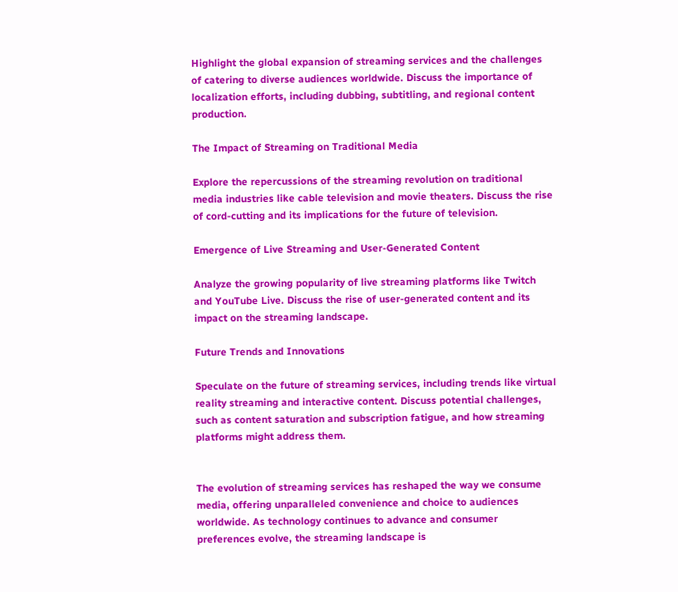Highlight the global expansion of streaming services and the challenges of catering to diverse audiences worldwide. Discuss the importance of localization efforts, including dubbing, subtitling, and regional content production.

The Impact of Streaming on Traditional Media

Explore the repercussions of the streaming revolution on traditional media industries like cable television and movie theaters. Discuss the rise of cord-cutting and its implications for the future of television.

Emergence of Live Streaming and User-Generated Content

Analyze the growing popularity of live streaming platforms like Twitch and YouTube Live. Discuss the rise of user-generated content and its impact on the streaming landscape.

Future Trends and Innovations

Speculate on the future of streaming services, including trends like virtual reality streaming and interactive content. Discuss potential challenges, such as content saturation and subscription fatigue, and how streaming platforms might address them.


The evolution of streaming services has reshaped the way we consume media, offering unparalleled convenience and choice to audiences worldwide. As technology continues to advance and consumer preferences evolve, the streaming landscape is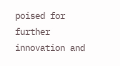poised for further innovation and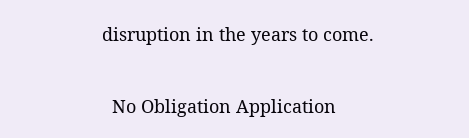disruption in the years to come.

  No Obligation Application